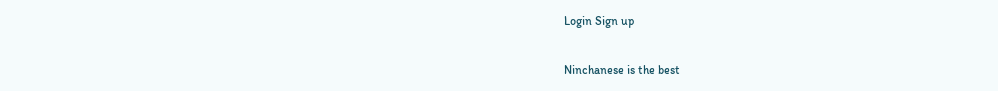Login Sign up

Ninchanese is the best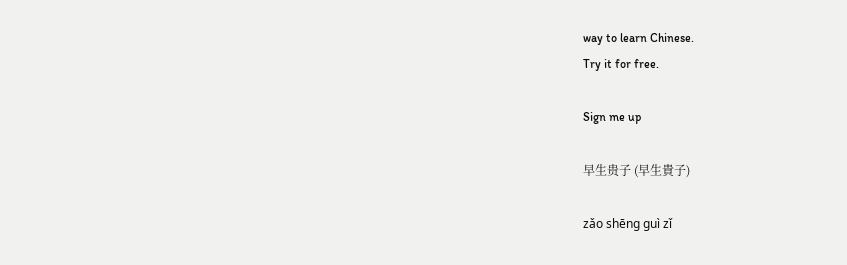way to learn Chinese.
Try it for free.

Sign me up

早生贵子 (早生貴子)

zǎo shēng guì zǐ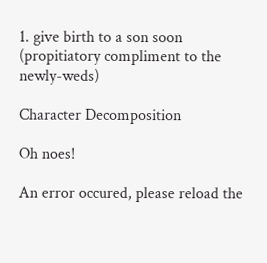1. give birth to a son soon (propitiatory compliment to the newly-weds)

Character Decomposition

Oh noes!

An error occured, please reload the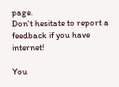page.
Don't hesitate to report a feedback if you have internet!

You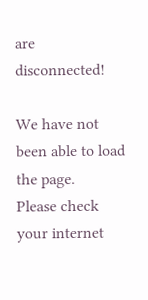are disconnected!

We have not been able to load the page.
Please check your internet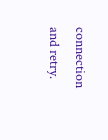connection and retry.